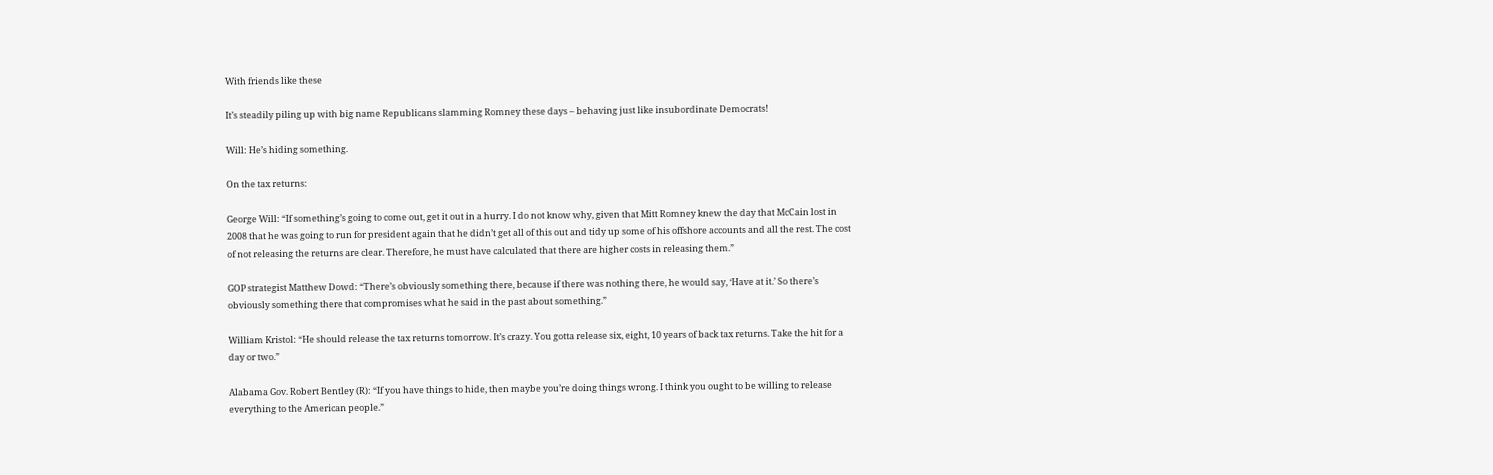With friends like these

It’s steadily piling up with big name Republicans slamming Romney these days – behaving just like insubordinate Democrats!

Will: He’s hiding something.

On the tax returns:

George Will: “If something’s going to come out, get it out in a hurry. I do not know why, given that Mitt Romney knew the day that McCain lost in 2008 that he was going to run for president again that he didn’t get all of this out and tidy up some of his offshore accounts and all the rest. The cost of not releasing the returns are clear. Therefore, he must have calculated that there are higher costs in releasing them.”

GOP strategist Matthew Dowd: “There’s obviously something there, because if there was nothing there, he would say, ‘Have at it.’ So there’s obviously something there that compromises what he said in the past about something.”

William Kristol: “He should release the tax returns tomorrow. It’s crazy. You gotta release six, eight, 10 years of back tax returns. Take the hit for a day or two.”

Alabama Gov. Robert Bentley (R): “If you have things to hide, then maybe you’re doing things wrong. I think you ought to be willing to release everything to the American people.”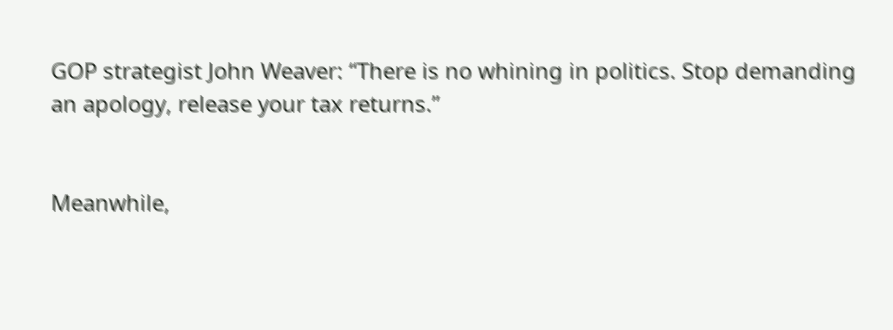GOP strategist John Weaver: “There is no whining in politics. Stop demanding an apology, release your tax returns.”


Meanwhile,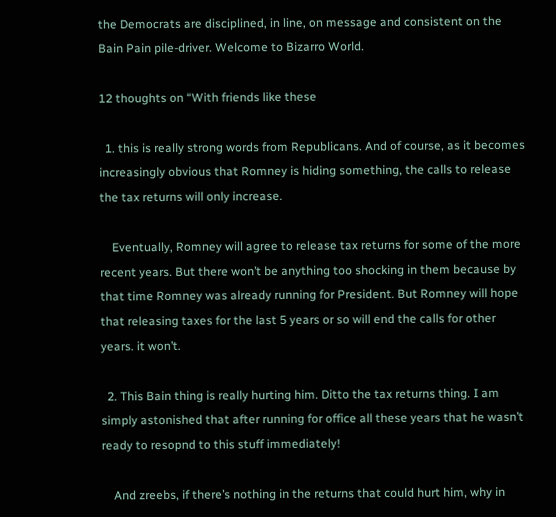the Democrats are disciplined, in line, on message and consistent on the Bain Pain pile-driver. Welcome to Bizarro World.

12 thoughts on “With friends like these

  1. this is really strong words from Republicans. And of course, as it becomes increasingly obvious that Romney is hiding something, the calls to release the tax returns will only increase.

    Eventually, Romney will agree to release tax returns for some of the more recent years. But there won’t be anything too shocking in them because by that time Romney was already running for President. But Romney will hope that releasing taxes for the last 5 years or so will end the calls for other years. it won’t.

  2. This Bain thing is really hurting him. Ditto the tax returns thing. I am simply astonished that after running for office all these years that he wasn’t ready to resopnd to this stuff immediately!

    And zreebs, if there’s nothing in the returns that could hurt him, why in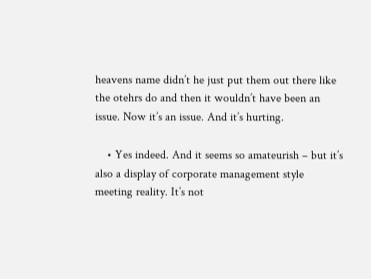heavens name didn’t he just put them out there like the otehrs do and then it wouldn’t have been an issue. Now it’s an issue. And it’s hurting.

    • Yes indeed. And it seems so amateurish – but it’s also a display of corporate management style meeting reality. It’s not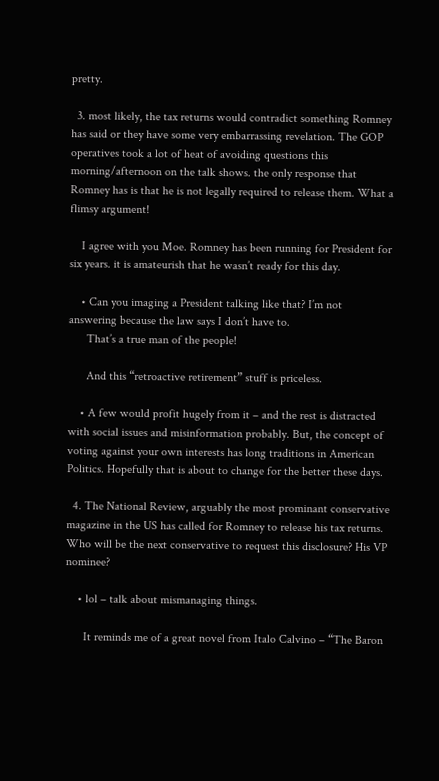pretty.

  3. most likely, the tax returns would contradict something Romney has said or they have some very embarrassing revelation. The GOP operatives took a lot of heat of avoiding questions this morning/afternoon on the talk shows. the only response that Romney has is that he is not legally required to release them. What a flimsy argument!

    I agree with you Moe. Romney has been running for President for six years. it is amateurish that he wasn’t ready for this day.

    • Can you imaging a President talking like that? I’m not answering because the law says I don’t have to.
      That’s a true man of the people!

      And this “retroactive retirement” stuff is priceless.

    • A few would profit hugely from it – and the rest is distracted with social issues and misinformation probably. But, the concept of voting against your own interests has long traditions in American Politics. Hopefully that is about to change for the better these days.

  4. The National Review, arguably the most prominant conservative magazine in the US has called for Romney to release his tax returns. Who will be the next conservative to request this disclosure? His VP nominee?

    • lol – talk about mismanaging things.

      It reminds me of a great novel from Italo Calvino – “The Baron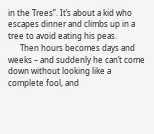in the Trees”. It’s about a kid who escapes dinner and climbs up in a tree to avoid eating his peas.
      Then hours becomes days and weeks – and suddenly he can’t come down without looking like a complete fool, and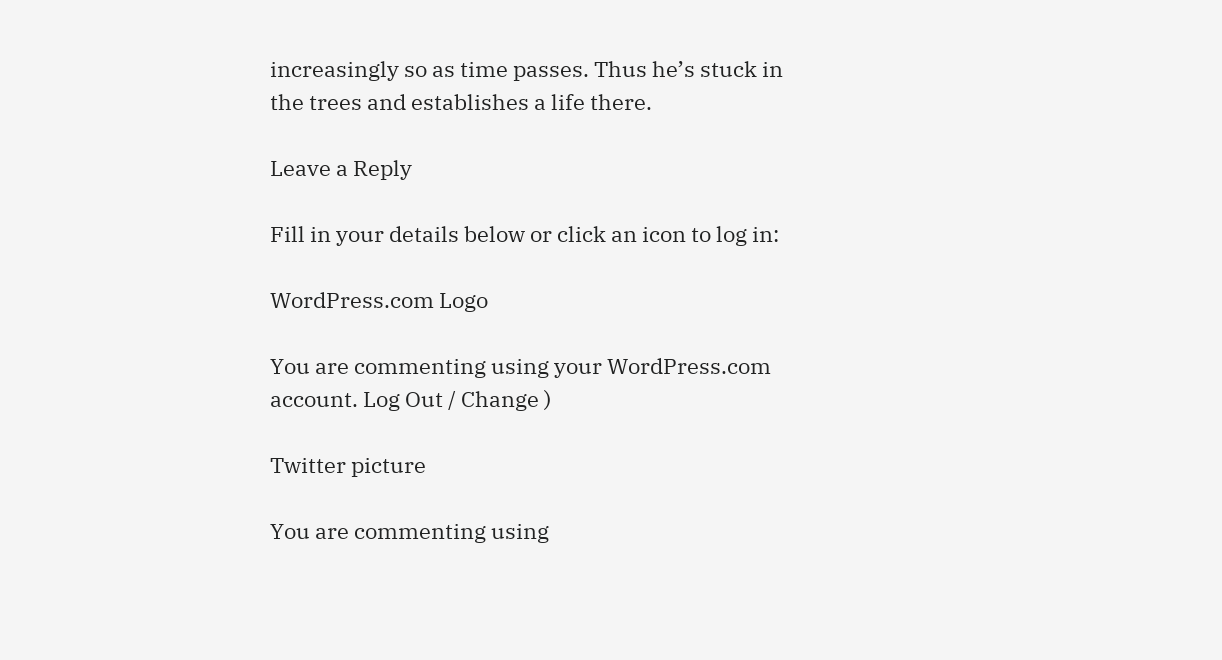increasingly so as time passes. Thus he’s stuck in the trees and establishes a life there.

Leave a Reply

Fill in your details below or click an icon to log in:

WordPress.com Logo

You are commenting using your WordPress.com account. Log Out / Change )

Twitter picture

You are commenting using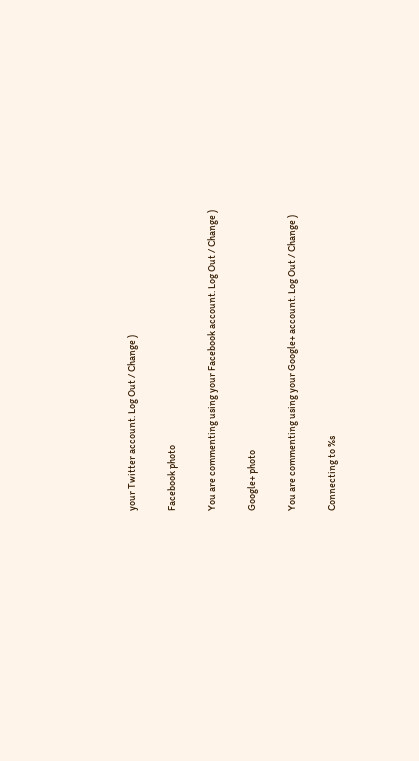your Twitter account. Log Out / Change )

Facebook photo

You are commenting using your Facebook account. Log Out / Change )

Google+ photo

You are commenting using your Google+ account. Log Out / Change )

Connecting to %s